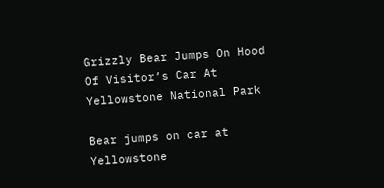Grizzly Bear Jumps On Hood Of Visitor’s Car At Yellowstone National Park

Bear jumps on car at Yellowstone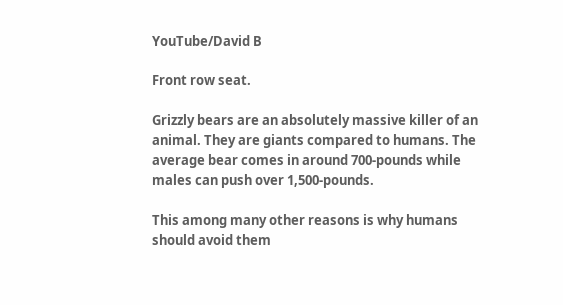YouTube/David B

Front row seat.

Grizzly bears are an absolutely massive killer of an animal. They are giants compared to humans. The average bear comes in around 700-pounds while males can push over 1,500-pounds.

This among many other reasons is why humans should avoid them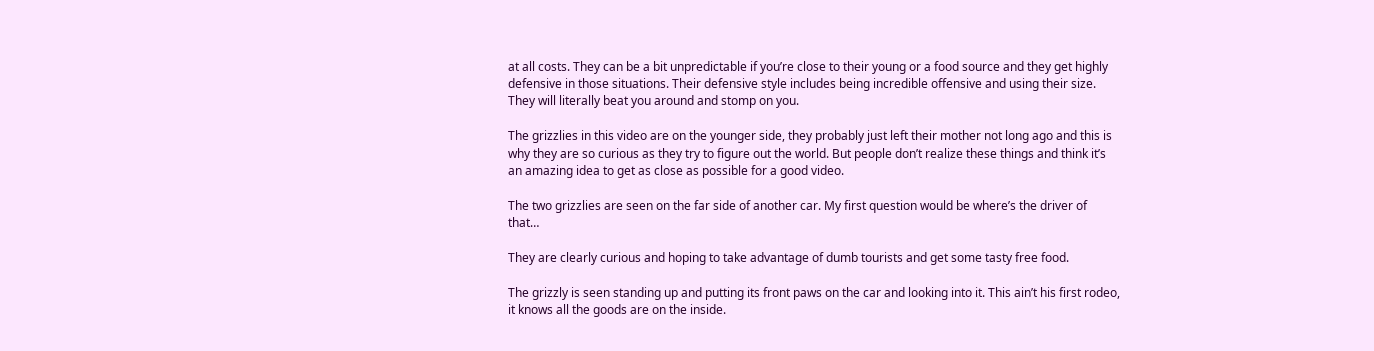at all costs. They can be a bit unpredictable if you’re close to their young or a food source and they get highly defensive in those situations. Their defensive style includes being incredible offensive and using their size. They will literally beat you around and stomp on you.

The grizzlies in this video are on the younger side, they probably just left their mother not long ago and this is why they are so curious as they try to figure out the world. But people don’t realize these things and think it’s an amazing idea to get as close as possible for a good video.

The two grizzlies are seen on the far side of another car. My first question would be where’s the driver of that…

They are clearly curious and hoping to take advantage of dumb tourists and get some tasty free food.

The grizzly is seen standing up and putting its front paws on the car and looking into it. This ain’t his first rodeo, it knows all the goods are on the inside.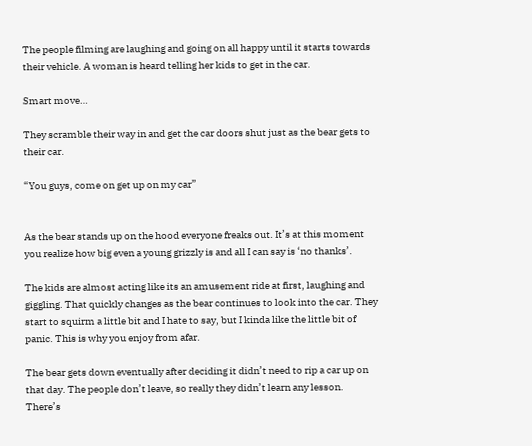The people filming are laughing and going on all happy until it starts towards their vehicle. A woman is heard telling her kids to get in the car.

Smart move…

They scramble their way in and get the car doors shut just as the bear gets to their car.

“You guys, come on get up on my car”


As the bear stands up on the hood everyone freaks out. It’s at this moment you realize how big even a young grizzly is and all I can say is ‘no thanks’.

The kids are almost acting like its an amusement ride at first, laughing and giggling. That quickly changes as the bear continues to look into the car. They start to squirm a little bit and I hate to say, but I kinda like the little bit of panic. This is why you enjoy from afar.

The bear gets down eventually after deciding it didn’t need to rip a car up on that day. The people don’t leave, so really they didn’t learn any lesson. There’s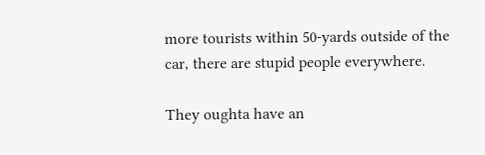more tourists within 50-yards outside of the car, there are stupid people everywhere.

They oughta have an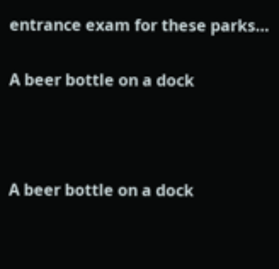entrance exam for these parks…

A beer bottle on a dock



A beer bottle on a dock